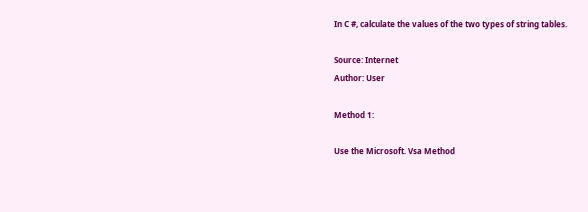In C #, calculate the values of the two types of string tables.

Source: Internet
Author: User

Method 1:

Use the Microsoft. Vsa Method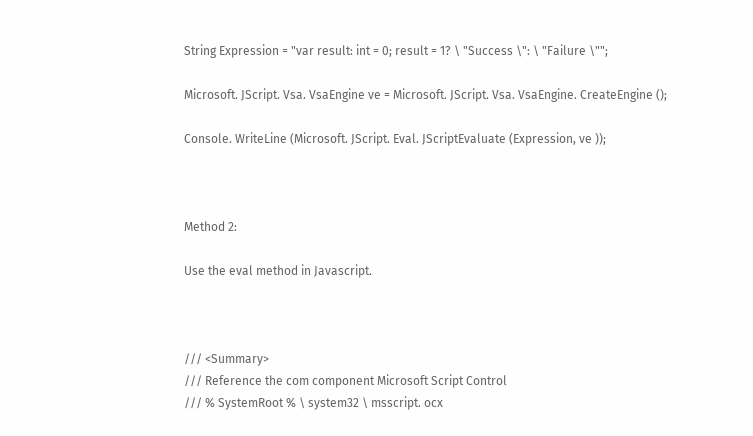String Expression = "var result: int = 0; result = 1? \ "Success \": \ "Failure \"";

Microsoft. JScript. Vsa. VsaEngine ve = Microsoft. JScript. Vsa. VsaEngine. CreateEngine ();

Console. WriteLine (Microsoft. JScript. Eval. JScriptEvaluate (Expression, ve ));



Method 2:

Use the eval method in Javascript.



/// <Summary>
/// Reference the com component Microsoft Script Control
/// % SystemRoot % \ system32 \ msscript. ocx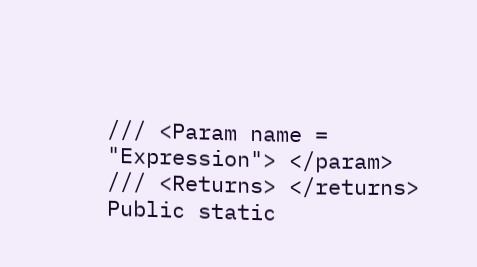/// <Param name = "Expression"> </param>
/// <Returns> </returns>
Public static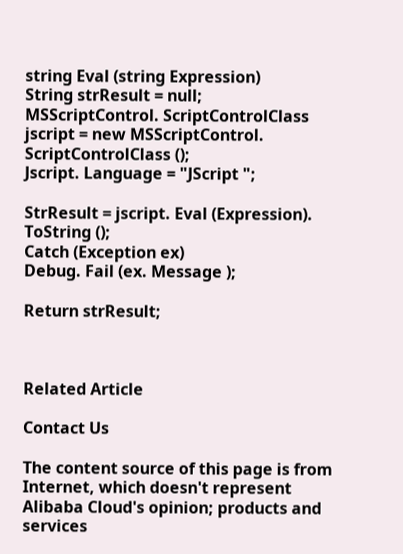string Eval (string Expression)
String strResult = null;
MSScriptControl. ScriptControlClass jscript = new MSScriptControl. ScriptControlClass ();
Jscript. Language = "JScript ";

StrResult = jscript. Eval (Expression). ToString ();
Catch (Exception ex)
Debug. Fail (ex. Message );

Return strResult;



Related Article

Contact Us

The content source of this page is from Internet, which doesn't represent Alibaba Cloud's opinion; products and services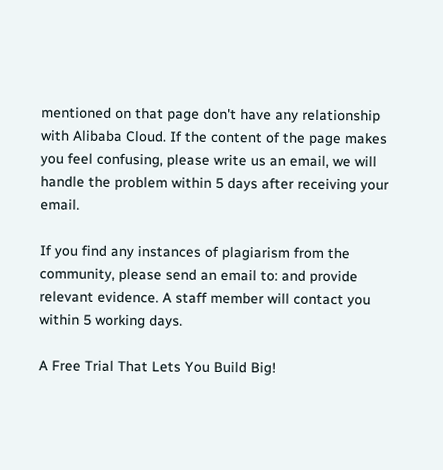mentioned on that page don't have any relationship with Alibaba Cloud. If the content of the page makes you feel confusing, please write us an email, we will handle the problem within 5 days after receiving your email.

If you find any instances of plagiarism from the community, please send an email to: and provide relevant evidence. A staff member will contact you within 5 working days.

A Free Trial That Lets You Build Big!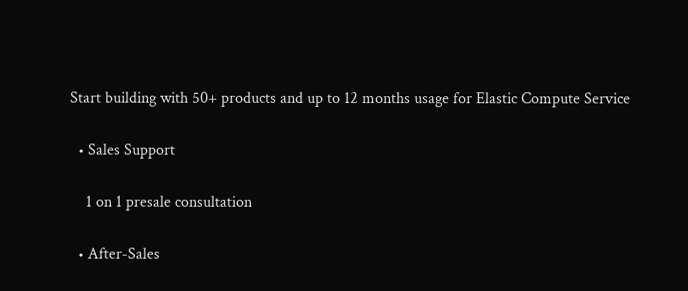Start building with 50+ products and up to 12 months usage for Elastic Compute Service

  • Sales Support

    1 on 1 presale consultation

  • After-Sales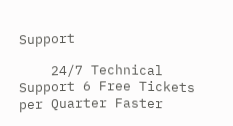Support

    24/7 Technical Support 6 Free Tickets per Quarter Faster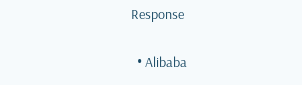Response

  • Alibaba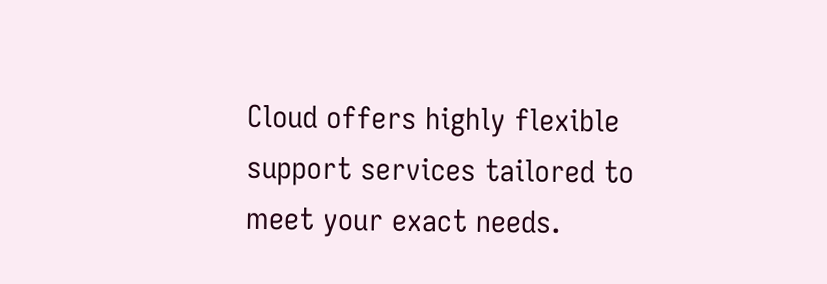Cloud offers highly flexible support services tailored to meet your exact needs.